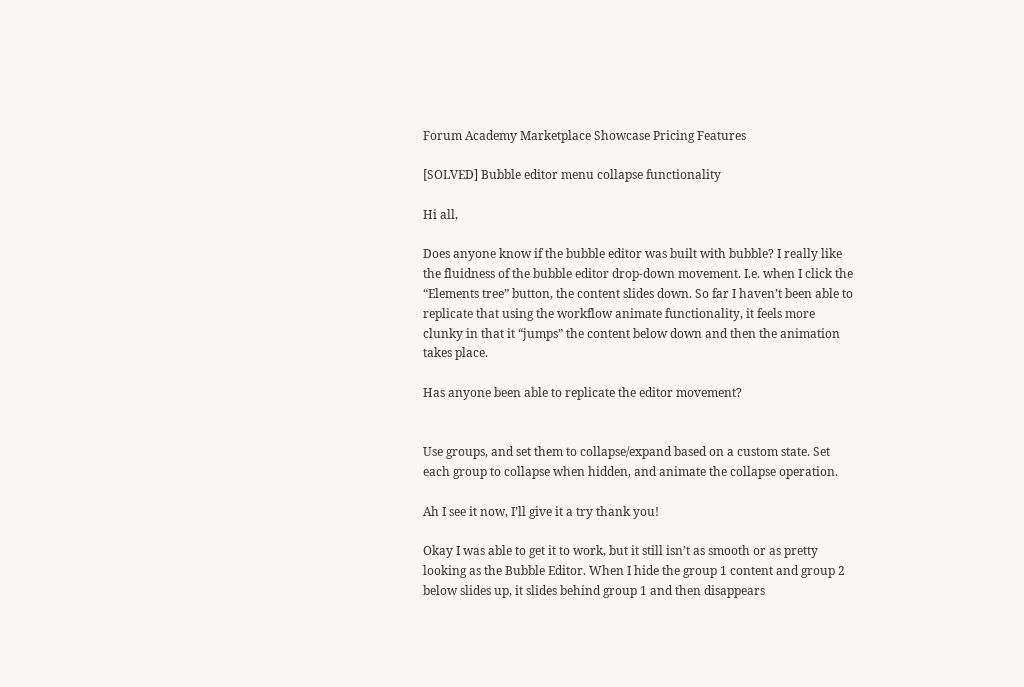Forum Academy Marketplace Showcase Pricing Features

[SOLVED] Bubble editor menu collapse functionality

Hi all,

Does anyone know if the bubble editor was built with bubble? I really like the fluidness of the bubble editor drop-down movement. I.e. when I click the “Elements tree” button, the content slides down. So far I haven’t been able to replicate that using the workflow animate functionality, it feels more clunky in that it “jumps” the content below down and then the animation takes place.

Has anyone been able to replicate the editor movement?


Use groups, and set them to collapse/expand based on a custom state. Set each group to collapse when hidden, and animate the collapse operation.

Ah I see it now, I’ll give it a try thank you!

Okay I was able to get it to work, but it still isn’t as smooth or as pretty looking as the Bubble Editor. When I hide the group 1 content and group 2 below slides up, it slides behind group 1 and then disappears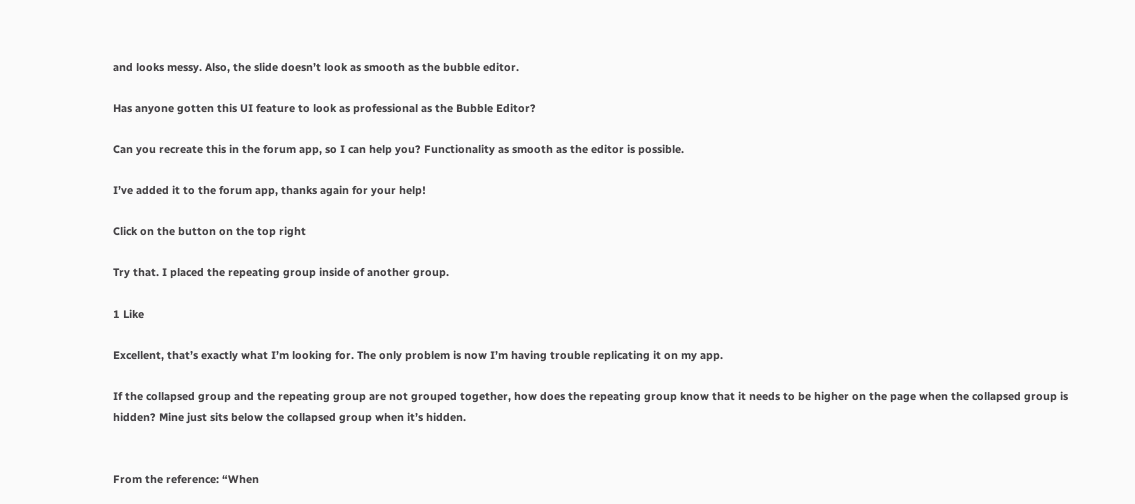and looks messy. Also, the slide doesn’t look as smooth as the bubble editor.

Has anyone gotten this UI feature to look as professional as the Bubble Editor?

Can you recreate this in the forum app, so I can help you? Functionality as smooth as the editor is possible.

I’ve added it to the forum app, thanks again for your help!

Click on the button on the top right

Try that. I placed the repeating group inside of another group.

1 Like

Excellent, that’s exactly what I’m looking for. The only problem is now I’m having trouble replicating it on my app.

If the collapsed group and the repeating group are not grouped together, how does the repeating group know that it needs to be higher on the page when the collapsed group is hidden? Mine just sits below the collapsed group when it’s hidden.


From the reference: “When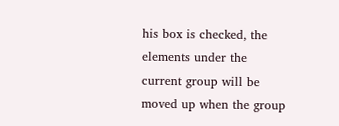his box is checked, the elements under the current group will be moved up when the group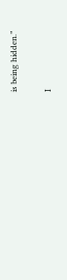is being hidden.”

I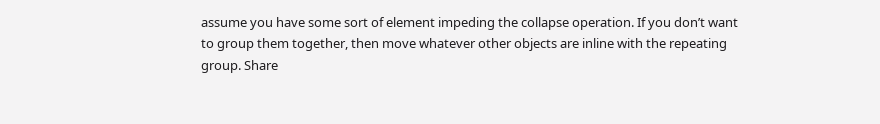assume you have some sort of element impeding the collapse operation. If you don’t want to group them together, then move whatever other objects are inline with the repeating group. Share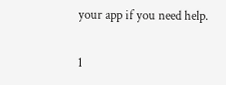your app if you need help.

1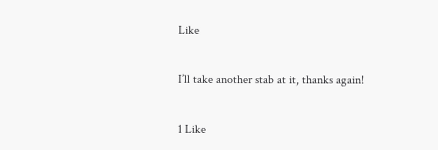Like

I’ll take another stab at it, thanks again!

1 Like